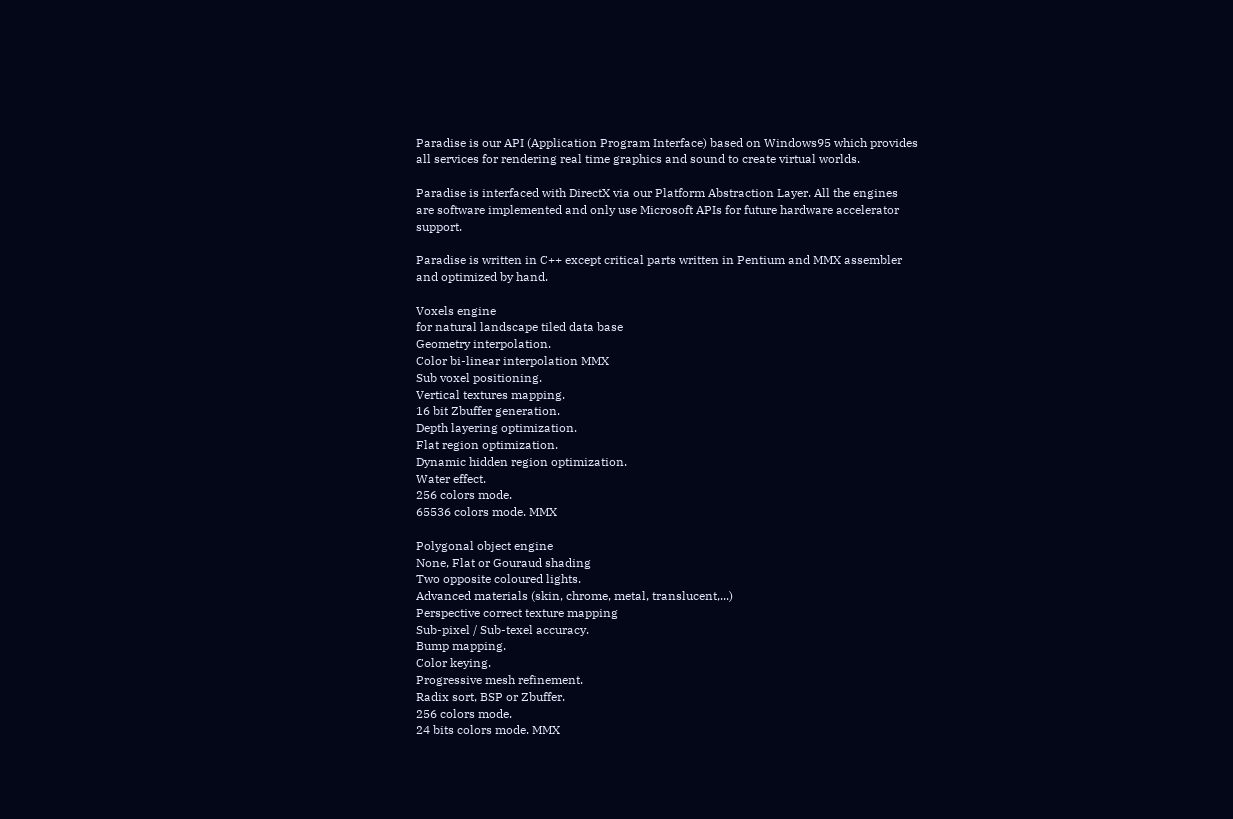Paradise is our API (Application Program Interface) based on Windows95 which provides all services for rendering real time graphics and sound to create virtual worlds.

Paradise is interfaced with DirectX via our Platform Abstraction Layer. All the engines are software implemented and only use Microsoft APIs for future hardware accelerator support.

Paradise is written in C++ except critical parts written in Pentium and MMX assembler and optimized by hand.

Voxels engine
for natural landscape tiled data base
Geometry interpolation.
Color bi-linear interpolation MMX
Sub voxel positioning.
Vertical textures mapping.
16 bit Zbuffer generation.
Depth layering optimization.
Flat region optimization.
Dynamic hidden region optimization.
Water effect.
256 colors mode.
65536 colors mode. MMX

Polygonal object engine
None, Flat or Gouraud shading
Two opposite coloured lights.
Advanced materials (skin, chrome, metal, translucent,...)
Perspective correct texture mapping
Sub-pixel / Sub-texel accuracy.
Bump mapping.
Color keying.
Progressive mesh refinement.
Radix sort, BSP or Zbuffer.
256 colors mode.
24 bits colors mode. MMX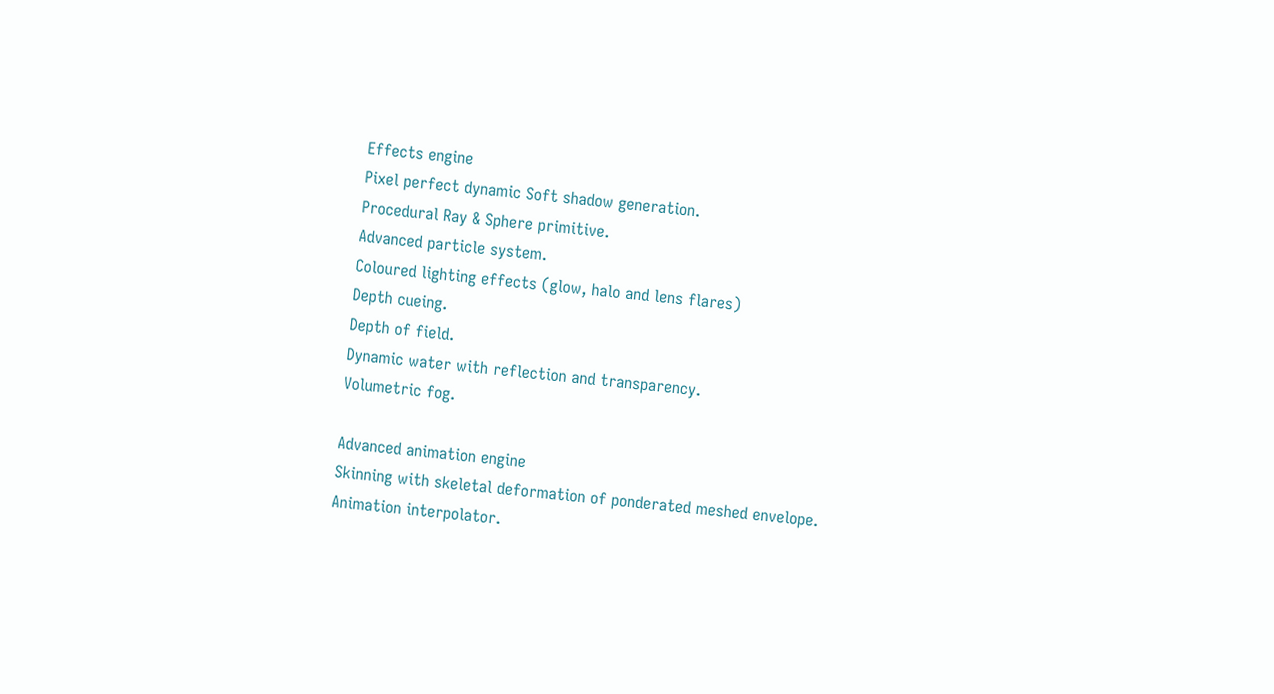Effects engine
Pixel perfect dynamic Soft shadow generation.
Procedural Ray & Sphere primitive.
Advanced particle system.
Coloured lighting effects (glow, halo and lens flares)
Depth cueing.
Depth of field.
Dynamic water with reflection and transparency.
Volumetric fog.

Advanced animation engine
Skinning with skeletal deformation of ponderated meshed envelope.
Animation interpolator.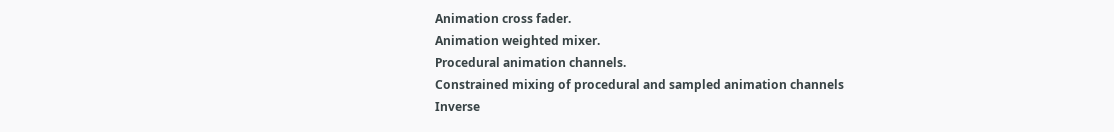Animation cross fader.
Animation weighted mixer.
Procedural animation channels.
Constrained mixing of procedural and sampled animation channels
Inverse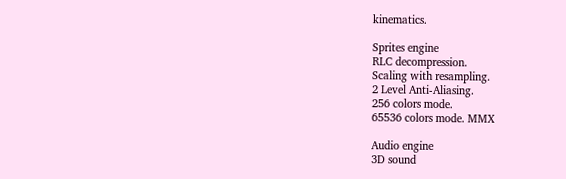kinematics.

Sprites engine
RLC decompression.
Scaling with resampling.
2 Level Anti-Aliasing.
256 colors mode.
65536 colors mode. MMX

Audio engine
3D sound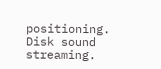positioning.
Disk sound streaming.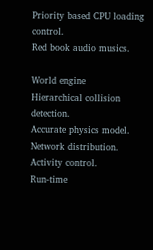Priority based CPU loading control.
Red book audio musics.

World engine
Hierarchical collision detection.
Accurate physics model.
Network distribution.
Activity control.
Run-time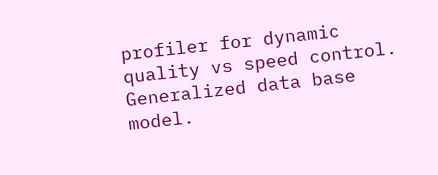profiler for dynamic quality vs speed control.
Generalized data base model.